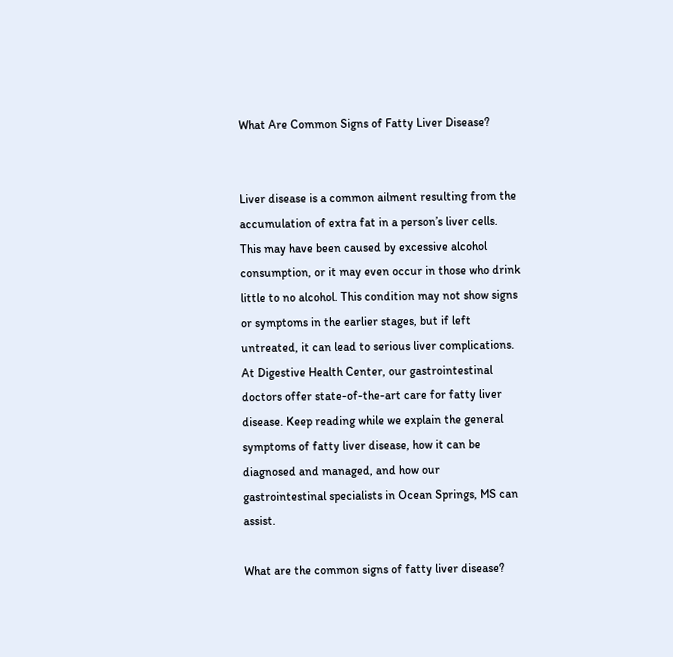What Are Common Signs of Fatty Liver Disease?


Liver disease is a common ailment resulting from the accumulation of extra fat in a person’s liver cells. This may have been caused by excessive alcohol consumption, or it may even occur in those who drink little to no alcohol. This condition may not show signs or symptoms in the earlier stages, but if left untreated, it can lead to serious liver complications. At Digestive Health Center, our gastrointestinal doctors offer state-of-the-art care for fatty liver disease. Keep reading while we explain the general symptoms of fatty liver disease, how it can be diagnosed and managed, and how our gastrointestinal specialists in Ocean Springs, MS can assist.

What are the common signs of fatty liver disease?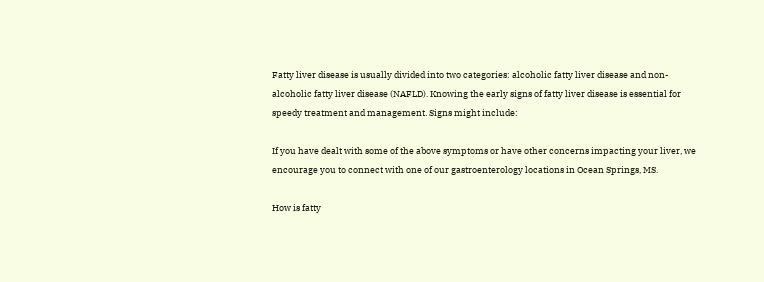Fatty liver disease is usually divided into two categories: alcoholic fatty liver disease and non-alcoholic fatty liver disease (NAFLD). Knowing the early signs of fatty liver disease is essential for speedy treatment and management. Signs might include:

If you have dealt with some of the above symptoms or have other concerns impacting your liver, we encourage you to connect with one of our gastroenterology locations in Ocean Springs, MS.

How is fatty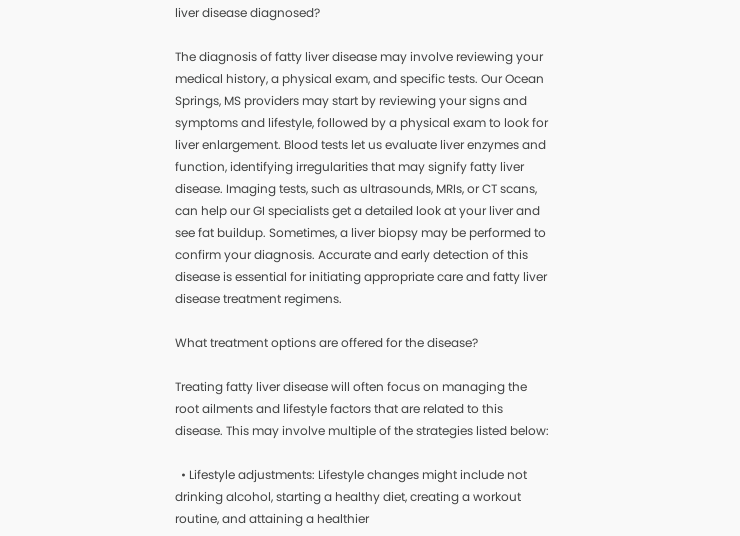liver disease diagnosed?

The diagnosis of fatty liver disease may involve reviewing your medical history, a physical exam, and specific tests. Our Ocean Springs, MS providers may start by reviewing your signs and symptoms and lifestyle, followed by a physical exam to look for liver enlargement. Blood tests let us evaluate liver enzymes and function, identifying irregularities that may signify fatty liver disease. Imaging tests, such as ultrasounds, MRIs, or CT scans, can help our GI specialists get a detailed look at your liver and see fat buildup. Sometimes, a liver biopsy may be performed to confirm your diagnosis. Accurate and early detection of this disease is essential for initiating appropriate care and fatty liver disease treatment regimens.

What treatment options are offered for the disease?

Treating fatty liver disease will often focus on managing the root ailments and lifestyle factors that are related to this disease. This may involve multiple of the strategies listed below:

  • Lifestyle adjustments: Lifestyle changes might include not drinking alcohol, starting a healthy diet, creating a workout routine, and attaining a healthier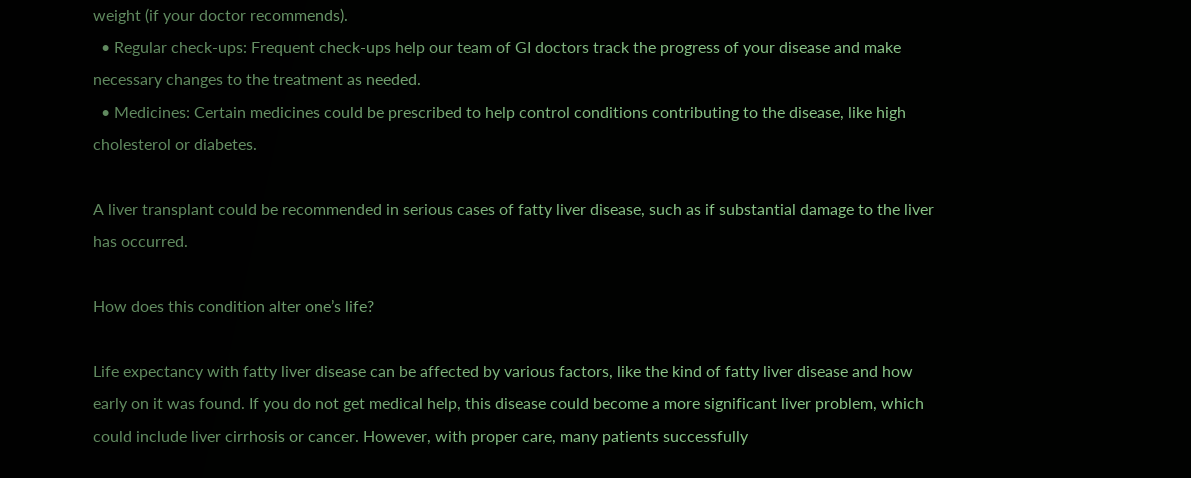weight (if your doctor recommends).
  • Regular check-ups: Frequent check-ups help our team of GI doctors track the progress of your disease and make necessary changes to the treatment as needed.
  • Medicines: Certain medicines could be prescribed to help control conditions contributing to the disease, like high cholesterol or diabetes.

A liver transplant could be recommended in serious cases of fatty liver disease, such as if substantial damage to the liver has occurred.

How does this condition alter one’s life?

Life expectancy with fatty liver disease can be affected by various factors, like the kind of fatty liver disease and how early on it was found. If you do not get medical help, this disease could become a more significant liver problem, which could include liver cirrhosis or cancer. However, with proper care, many patients successfully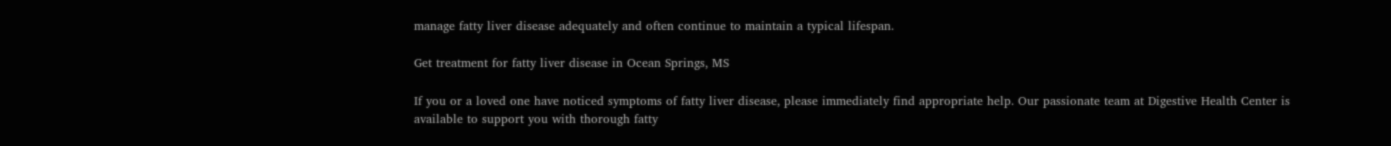manage fatty liver disease adequately and often continue to maintain a typical lifespan.

Get treatment for fatty liver disease in Ocean Springs, MS

If you or a loved one have noticed symptoms of fatty liver disease, please immediately find appropriate help. Our passionate team at Digestive Health Center is available to support you with thorough fatty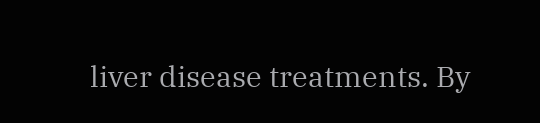liver disease treatments. By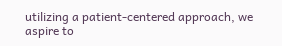utilizing a patient-centered approach, we aspire to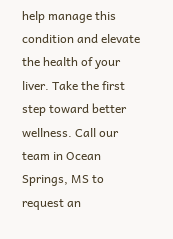help manage this condition and elevate the health of your liver. Take the first step toward better wellness. Call our team in Ocean Springs, MS to request an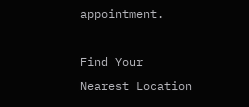appointment.

Find Your Nearest Location